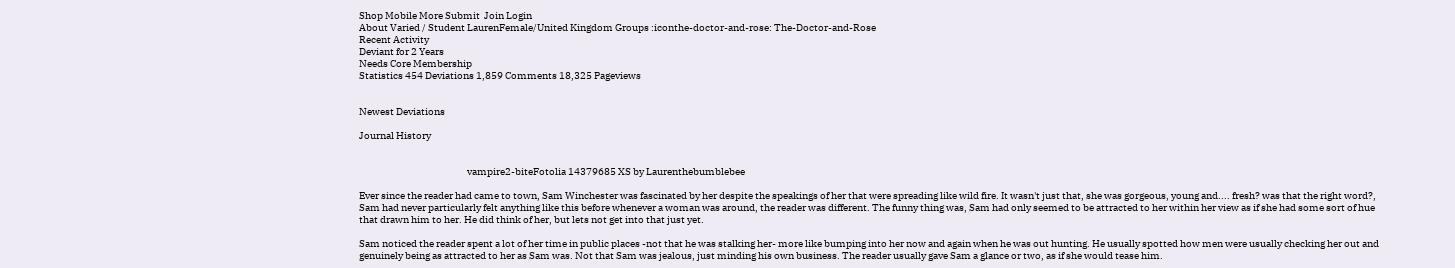Shop Mobile More Submit  Join Login
About Varied / Student LaurenFemale/United Kingdom Groups :iconthe-doctor-and-rose: The-Doctor-and-Rose
Recent Activity
Deviant for 2 Years
Needs Core Membership
Statistics 454 Deviations 1,859 Comments 18,325 Pageviews


Newest Deviations

Journal History


                                                      vampire2-biteFotolia 14379685 XS by Laurenthebumblebee

Ever since the reader had came to town, Sam Winchester was fascinated by her despite the speakings of her that were spreading like wild fire. It wasn't just that, she was gorgeous, young and.... fresh? was that the right word?, Sam had never particularly felt anything like this before whenever a woman was around, the reader was different. The funny thing was, Sam had only seemed to be attracted to her within her view as if she had some sort of hue that drawn him to her. He did think of her, but lets not get into that just yet.

Sam noticed the reader spent a lot of her time in public places -not that he was stalking her- more like bumping into her now and again when he was out hunting. He usually spotted how men were usually checking her out and genuinely being as attracted to her as Sam was. Not that Sam was jealous, just minding his own business. The reader usually gave Sam a glance or two, as if she would tease him.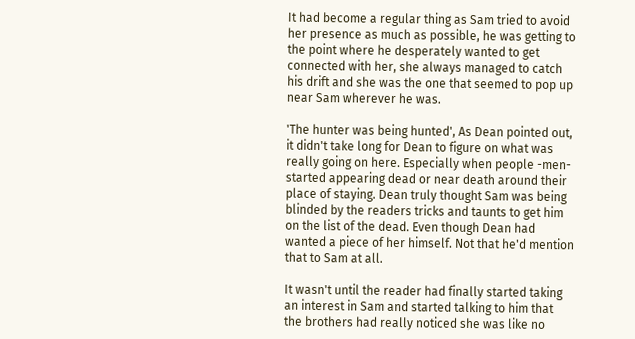It had become a regular thing as Sam tried to avoid her presence as much as possible, he was getting to the point where he desperately wanted to get connected with her, she always managed to catch his drift and she was the one that seemed to pop up near Sam wherever he was.

'The hunter was being hunted', As Dean pointed out, it didn't take long for Dean to figure on what was really going on here. Especially when people -men-  started appearing dead or near death around their place of staying. Dean truly thought Sam was being blinded by the readers tricks and taunts to get him on the list of the dead. Even though Dean had wanted a piece of her himself. Not that he'd mention that to Sam at all.

It wasn't until the reader had finally started taking an interest in Sam and started talking to him that the brothers had really noticed she was like no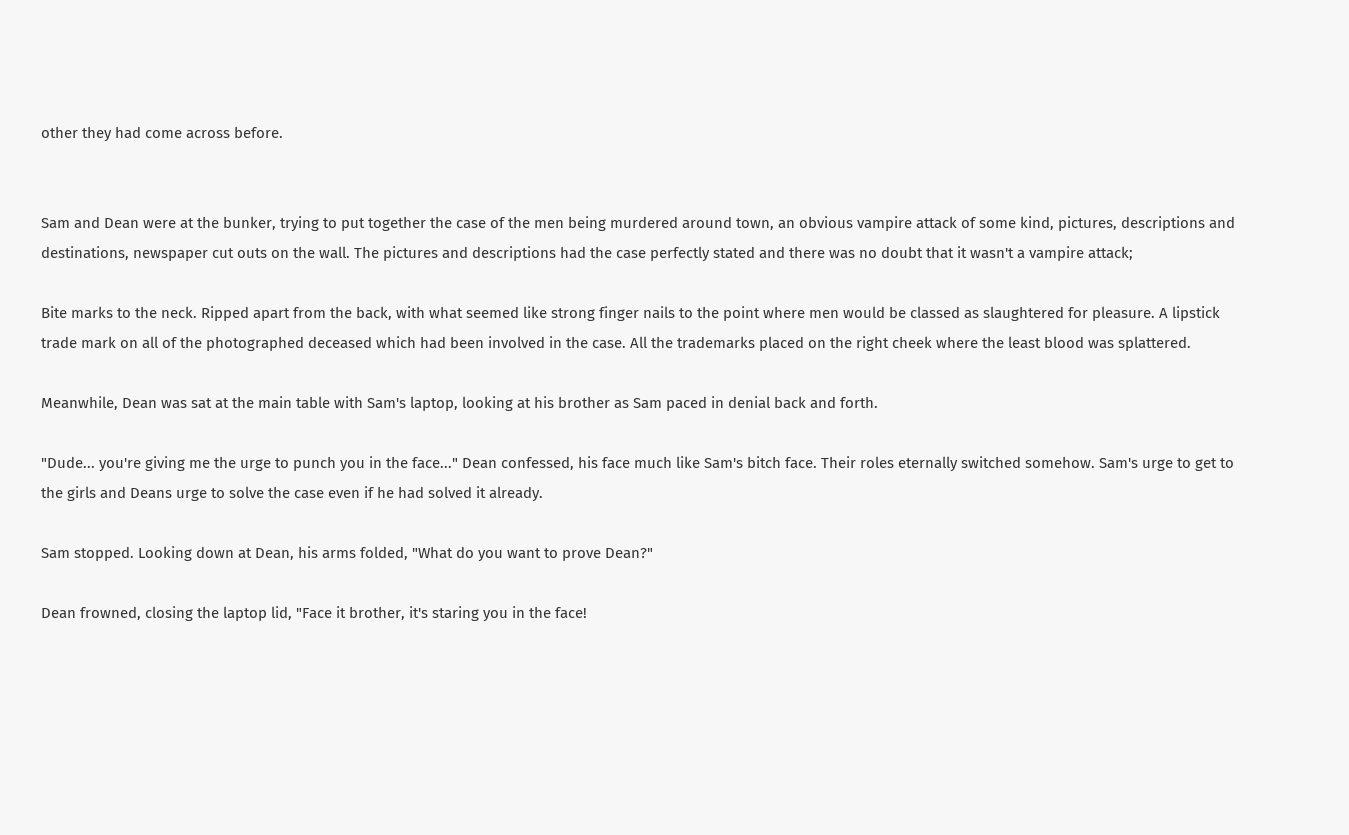other they had come across before.


Sam and Dean were at the bunker, trying to put together the case of the men being murdered around town, an obvious vampire attack of some kind, pictures, descriptions and destinations, newspaper cut outs on the wall. The pictures and descriptions had the case perfectly stated and there was no doubt that it wasn't a vampire attack;

Bite marks to the neck. Ripped apart from the back, with what seemed like strong finger nails to the point where men would be classed as slaughtered for pleasure. A lipstick trade mark on all of the photographed deceased which had been involved in the case. All the trademarks placed on the right cheek where the least blood was splattered.

Meanwhile, Dean was sat at the main table with Sam's laptop, looking at his brother as Sam paced in denial back and forth.

"Dude... you're giving me the urge to punch you in the face..." Dean confessed, his face much like Sam's bitch face. Their roles eternally switched somehow. Sam's urge to get to the girls and Deans urge to solve the case even if he had solved it already.

Sam stopped. Looking down at Dean, his arms folded, "What do you want to prove Dean?"

Dean frowned, closing the laptop lid, "Face it brother, it's staring you in the face!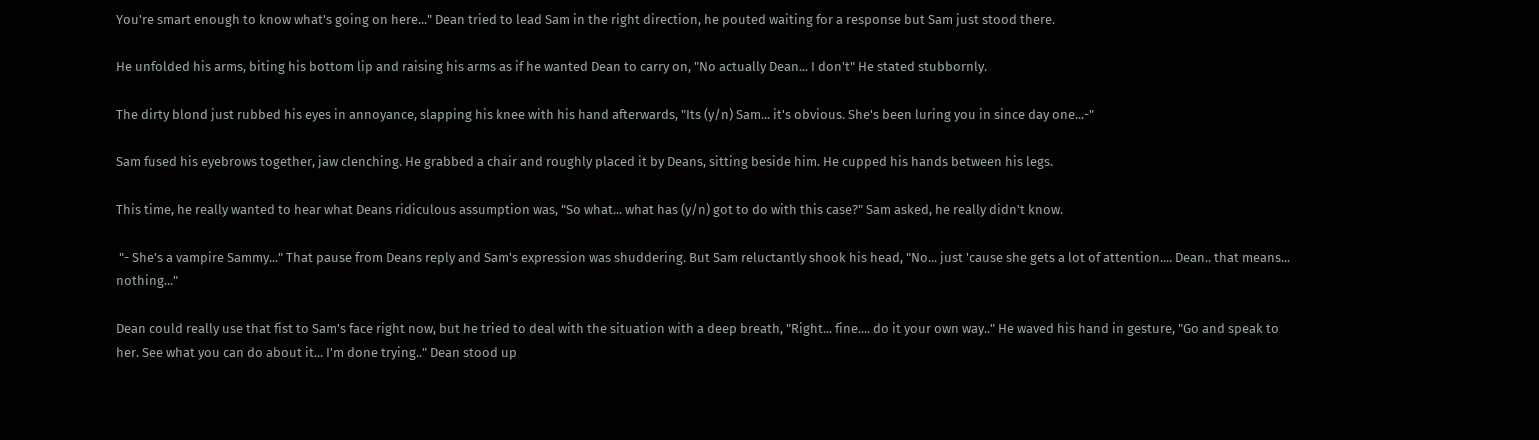You're smart enough to know what's going on here..." Dean tried to lead Sam in the right direction, he pouted waiting for a response but Sam just stood there.

He unfolded his arms, biting his bottom lip and raising his arms as if he wanted Dean to carry on, "No actually Dean... I don't" He stated stubbornly.

The dirty blond just rubbed his eyes in annoyance, slapping his knee with his hand afterwards, "Its (y/n) Sam... it's obvious. She's been luring you in since day one...-"

Sam fused his eyebrows together, jaw clenching. He grabbed a chair and roughly placed it by Deans, sitting beside him. He cupped his hands between his legs.

This time, he really wanted to hear what Deans ridiculous assumption was, "So what... what has (y/n) got to do with this case?" Sam asked, he really didn't know.

 "- She's a vampire Sammy..." That pause from Deans reply and Sam's expression was shuddering. But Sam reluctantly shook his head, "No... just 'cause she gets a lot of attention.... Dean.. that means... nothing..."

Dean could really use that fist to Sam's face right now, but he tried to deal with the situation with a deep breath, "Right... fine.... do it your own way.." He waved his hand in gesture, "Go and speak to her. See what you can do about it... I'm done trying.." Dean stood up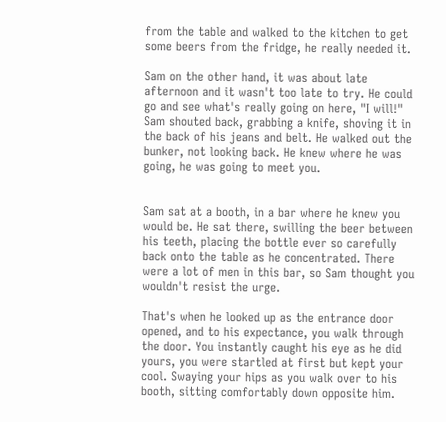from the table and walked to the kitchen to get some beers from the fridge, he really needed it.

Sam on the other hand, it was about late afternoon and it wasn't too late to try. He could go and see what's really going on here, "I will!" Sam shouted back, grabbing a knife, shoving it in the back of his jeans and belt. He walked out the bunker, not looking back. He knew where he was going, he was going to meet you.


Sam sat at a booth, in a bar where he knew you would be. He sat there, swilling the beer between his teeth, placing the bottle ever so carefully back onto the table as he concentrated. There were a lot of men in this bar, so Sam thought you wouldn't resist the urge.

That's when he looked up as the entrance door opened, and to his expectance, you walk through the door. You instantly caught his eye as he did yours, you were startled at first but kept your cool. Swaying your hips as you walk over to his booth, sitting comfortably down opposite him.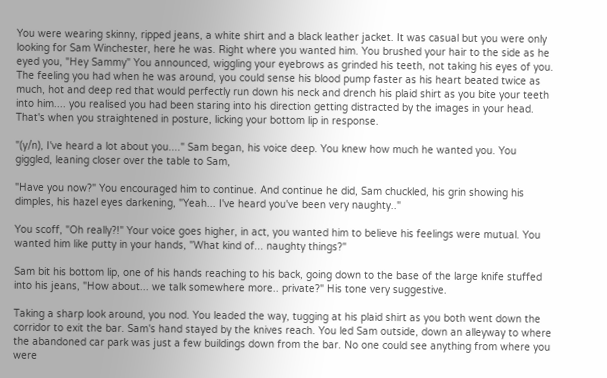You were wearing skinny, ripped jeans, a white shirt and a black leather jacket. It was casual but you were only looking for Sam Winchester, here he was. Right where you wanted him. You brushed your hair to the side as he eyed you, "Hey Sammy" You announced, wiggling your eyebrows as grinded his teeth, not taking his eyes of you.
The feeling you had when he was around, you could sense his blood pump faster as his heart beated twice as much, hot and deep red that would perfectly run down his neck and drench his plaid shirt as you bite your teeth into him.... you realised you had been staring into his direction getting distracted by the images in your head. That's when you straightened in posture, licking your bottom lip in response.

"(y/n), I've heard a lot about you...." Sam began, his voice deep. You knew how much he wanted you. You giggled, leaning closer over the table to Sam,

"Have you now?" You encouraged him to continue. And continue he did, Sam chuckled, his grin showing his dimples, his hazel eyes darkening, "Yeah... I've heard you've been very naughty.."

You scoff, "Oh really?!" Your voice goes higher, in act, you wanted him to believe his feelings were mutual. You wanted him like putty in your hands, "What kind of... naughty things?"

Sam bit his bottom lip, one of his hands reaching to his back, going down to the base of the large knife stuffed into his jeans, "How about... we talk somewhere more.. private?" His tone very suggestive.

Taking a sharp look around, you nod. You leaded the way, tugging at his plaid shirt as you both went down the corridor to exit the bar. Sam's hand stayed by the knives reach. You led Sam outside, down an alleyway to where the abandoned car park was just a few buildings down from the bar. No one could see anything from where you were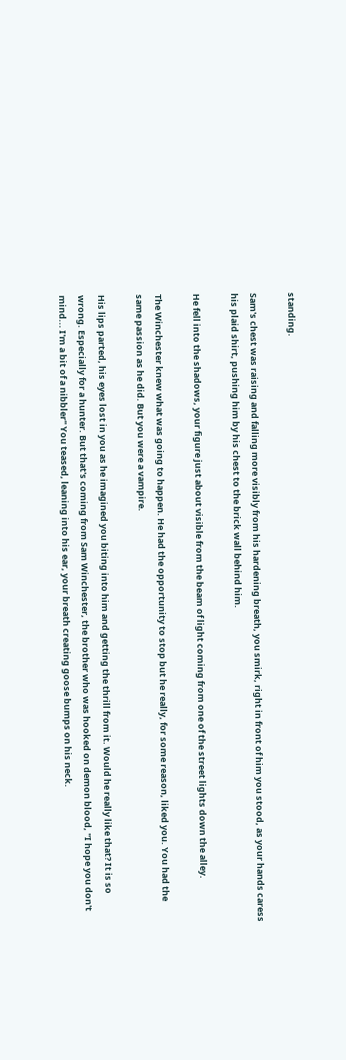standing.

Sam's chest was raising and falling more visibly from his hardening breath, you smirk, right in front of him you stood, as your hands caress his plaid shirt, pushing him by his chest to the brick wall behind him.

He fell into the shadows, your figure just about visible from the beam of light coming from one of the street lights down the alley.

The Winchester knew what was going to happen. He had the opportunity to stop but he really, for some reason, liked you. You had the same passion as he did. But you were a vampire.

His lips parted, his eyes lost in you as he imagined you biting into him and getting the thrill from it. Would he really like that? It is so wrong. Especially for a hunter. But that's coming from Sam Winchester, the brother who was hooked on demon blood, "I hope you don't mind... I'm a bit of a nibbler" You teased, leaning into his ear, your breath creating goose bumps on his neck.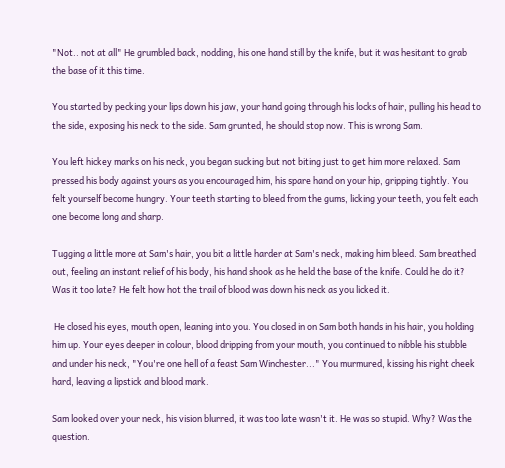"Not.. not at all" He grumbled back, nodding, his one hand still by the knife, but it was hesitant to grab the base of it this time.

You started by pecking your lips down his jaw, your hand going through his locks of hair, pulling his head to the side, exposing his neck to the side. Sam grunted, he should stop now. This is wrong Sam.

You left hickey marks on his neck, you began sucking but not biting just to get him more relaxed. Sam pressed his body against yours as you encouraged him, his spare hand on your hip, gripping tightly. You felt yourself become hungry. Your teeth starting to bleed from the gums, licking your teeth, you felt each one become long and sharp.

Tugging a little more at Sam's hair, you bit a little harder at Sam's neck, making him bleed. Sam breathed out, feeling an instant relief of his body, his hand shook as he held the base of the knife. Could he do it? Was it too late? He felt how hot the trail of blood was down his neck as you licked it.

 He closed his eyes, mouth open, leaning into you. You closed in on Sam both hands in his hair, you holding him up. Your eyes deeper in colour, blood dripping from your mouth, you continued to nibble his stubble and under his neck, "You're one hell of a feast Sam Winchester..." You murmured, kissing his right cheek hard, leaving a lipstick and blood mark.

Sam looked over your neck, his vision blurred, it was too late wasn't it. He was so stupid. Why? Was the question.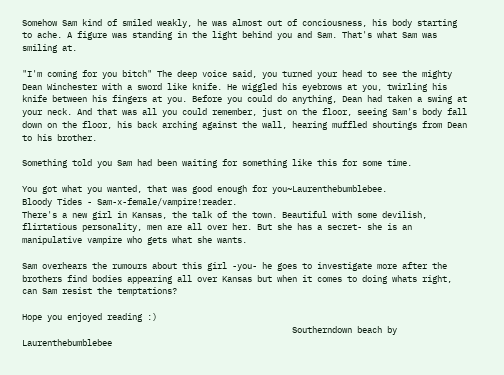Somehow Sam kind of smiled weakly, he was almost out of conciousness, his body starting to ache. A figure was standing in the light behind you and Sam. That's what Sam was smiling at.

"I'm coming for you bitch" The deep voice said, you turned your head to see the mighty Dean Winchester with a sword like knife. He wiggled his eyebrows at you, twirling his knife between his fingers at you. Before you could do anything, Dean had taken a swing at your neck. And that was all you could remember, just on the floor, seeing Sam's body fall down on the floor, his back arching against the wall, hearing muffled shoutings from Dean to his brother.

Something told you Sam had been waiting for something like this for some time.

You got what you wanted, that was good enough for you~Laurenthebumblebee.
Bloody Tides - Sam-x-female/vampire!reader.
There's a new girl in Kansas, the talk of the town. Beautiful with some devilish, flirtatious personality, men are all over her. But she has a secret- she is an manipulative vampire who gets what she wants.

Sam overhears the rumours about this girl -you- he goes to investigate more after the brothers find bodies appearing all over Kansas but when it comes to doing whats right, can Sam resist the temptations?

Hope you enjoyed reading :)
                                                      Southerndown beach by Laurenthebumblebee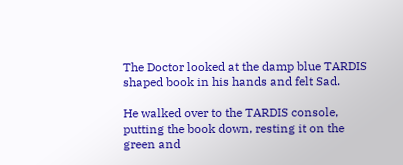The Doctor looked at the damp blue TARDIS shaped book in his hands and felt Sad.

He walked over to the TARDIS console, putting the book down, resting it on the green and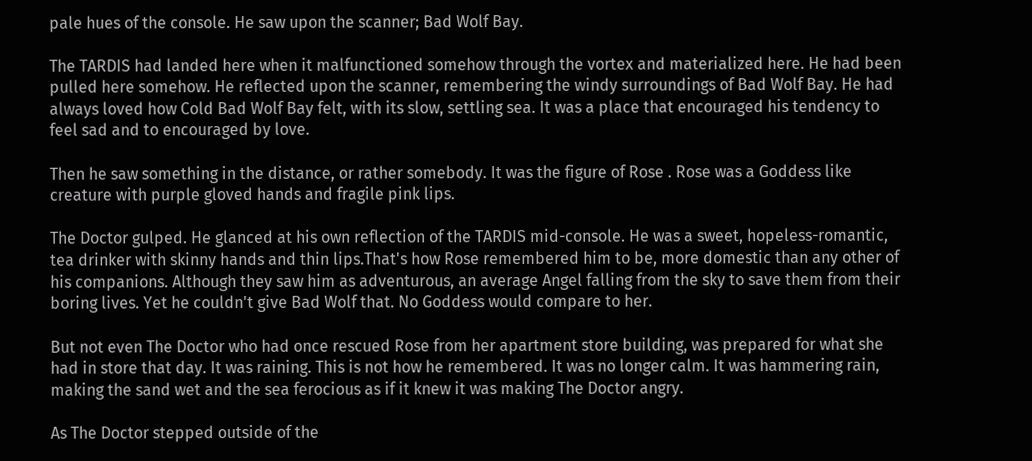pale hues of the console. He saw upon the scanner; Bad Wolf Bay.

The TARDIS had landed here when it malfunctioned somehow through the vortex and materialized here. He had been pulled here somehow. He reflected upon the scanner, remembering the windy surroundings of Bad Wolf Bay. He had always loved how Cold Bad Wolf Bay felt, with its slow, settling sea. It was a place that encouraged his tendency to feel sad and to encouraged by love.

Then he saw something in the distance, or rather somebody. It was the figure of Rose . Rose was a Goddess like creature with purple gloved hands and fragile pink lips.

The Doctor gulped. He glanced at his own reflection of the TARDIS mid-console. He was a sweet, hopeless-romantic, tea drinker with skinny hands and thin lips.That's how Rose remembered him to be, more domestic than any other of his companions. Although they saw him as adventurous, an average Angel falling from the sky to save them from their boring lives. Yet he couldn't give Bad Wolf that. No Goddess would compare to her.

But not even The Doctor who had once rescued Rose from her apartment store building, was prepared for what she had in store that day. It was raining. This is not how he remembered. It was no longer calm. It was hammering rain, making the sand wet and the sea ferocious as if it knew it was making The Doctor angry.

As The Doctor stepped outside of the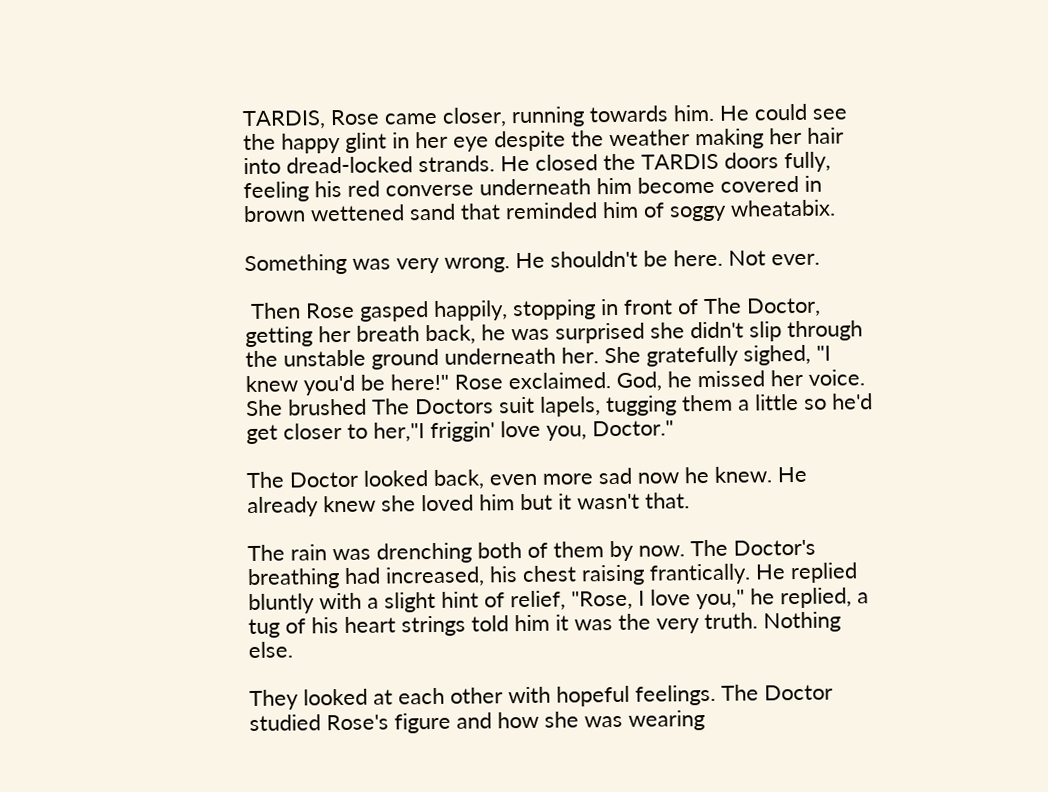TARDIS, Rose came closer, running towards him. He could see the happy glint in her eye despite the weather making her hair into dread-locked strands. He closed the TARDIS doors fully, feeling his red converse underneath him become covered in brown wettened sand that reminded him of soggy wheatabix.

Something was very wrong. He shouldn't be here. Not ever.

 Then Rose gasped happily, stopping in front of The Doctor, getting her breath back, he was surprised she didn't slip through the unstable ground underneath her. She gratefully sighed, "I knew you'd be here!" Rose exclaimed. God, he missed her voice. She brushed The Doctors suit lapels, tugging them a little so he'd get closer to her,"I friggin' love you, Doctor."

The Doctor looked back, even more sad now he knew. He already knew she loved him but it wasn't that.

The rain was drenching both of them by now. The Doctor's breathing had increased, his chest raising frantically. He replied bluntly with a slight hint of relief, "Rose, I love you," he replied, a tug of his heart strings told him it was the very truth. Nothing else.

They looked at each other with hopeful feelings. The Doctor studied Rose's figure and how she was wearing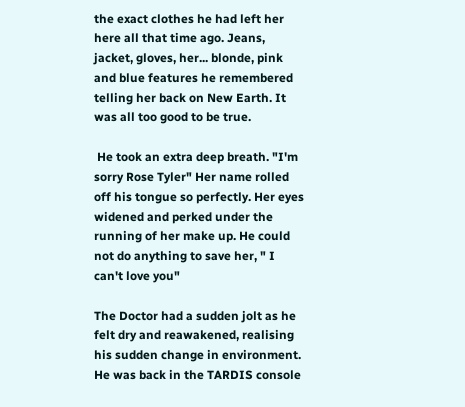the exact clothes he had left her here all that time ago. Jeans, jacket, gloves, her... blonde, pink and blue features he remembered telling her back on New Earth. It was all too good to be true.

 He took an extra deep breath. "I'm sorry Rose Tyler" Her name rolled off his tongue so perfectly. Her eyes widened and perked under the running of her make up. He could not do anything to save her, " I can't love you"

The Doctor had a sudden jolt as he felt dry and reawakened, realising his sudden change in environment. He was back in the TARDIS console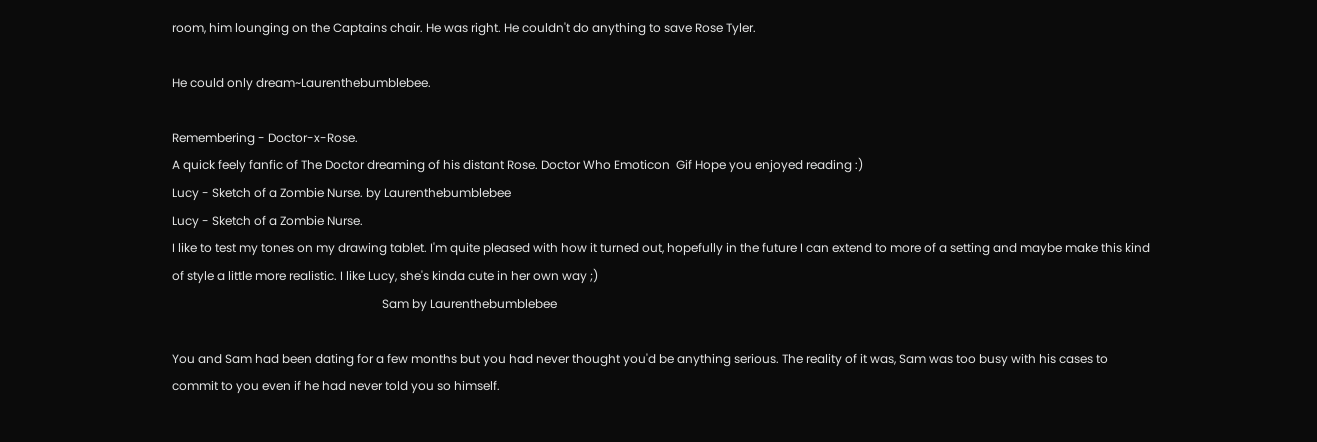room, him lounging on the Captains chair. He was right. He couldn't do anything to save Rose Tyler.

He could only dream~Laurenthebumblebee.

Remembering - Doctor-x-Rose.
A quick feely fanfic of The Doctor dreaming of his distant Rose. Doctor Who Emoticon  Gif Hope you enjoyed reading :)
Lucy - Sketch of a Zombie Nurse. by Laurenthebumblebee
Lucy - Sketch of a Zombie Nurse.
I like to test my tones on my drawing tablet. I'm quite pleased with how it turned out, hopefully in the future I can extend to more of a setting and maybe make this kind of style a little more realistic. I like Lucy, she's kinda cute in her own way ;)
                                                                      Sam by Laurenthebumblebee

You and Sam had been dating for a few months but you had never thought you'd be anything serious. The reality of it was, Sam was too busy with his cases to commit to you even if he had never told you so himself.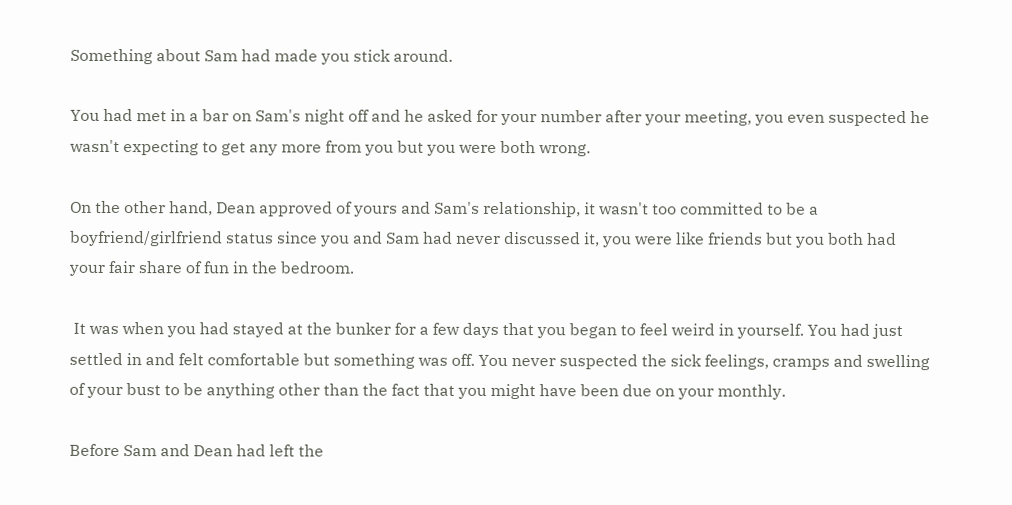Something about Sam had made you stick around.

You had met in a bar on Sam's night off and he asked for your number after your meeting, you even suspected he wasn't expecting to get any more from you but you were both wrong.

On the other hand, Dean approved of yours and Sam's relationship, it wasn't too committed to be a boyfriend/girlfriend status since you and Sam had never discussed it, you were like friends but you both had your fair share of fun in the bedroom.

 It was when you had stayed at the bunker for a few days that you began to feel weird in yourself. You had just settled in and felt comfortable but something was off. You never suspected the sick feelings, cramps and swelling of your bust to be anything other than the fact that you might have been due on your monthly.

Before Sam and Dean had left the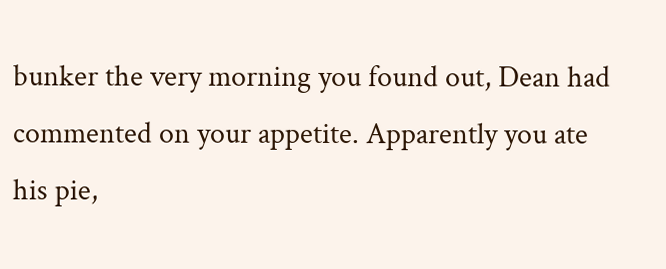bunker the very morning you found out, Dean had commented on your appetite. Apparently you ate his pie,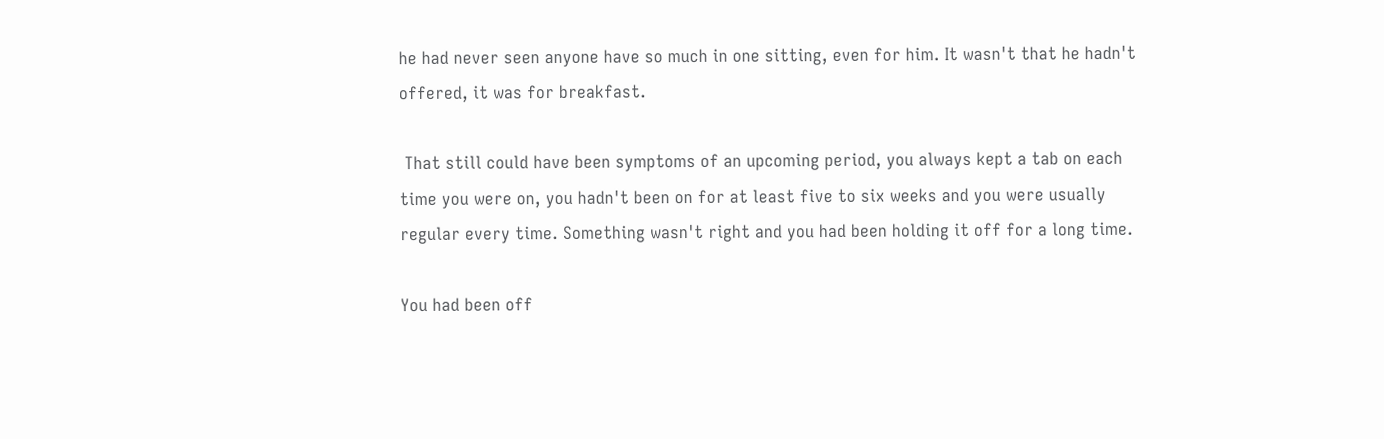he had never seen anyone have so much in one sitting, even for him. It wasn't that he hadn't offered, it was for breakfast.

 That still could have been symptoms of an upcoming period, you always kept a tab on each time you were on, you hadn't been on for at least five to six weeks and you were usually regular every time. Something wasn't right and you had been holding it off for a long time.

You had been off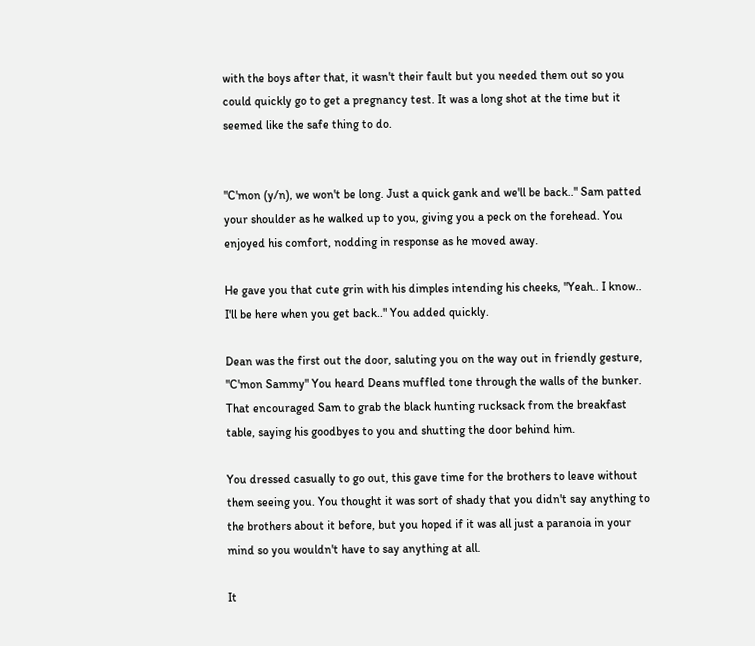with the boys after that, it wasn't their fault but you needed them out so you could quickly go to get a pregnancy test. It was a long shot at the time but it seemed like the safe thing to do.


"C'mon (y/n), we won't be long. Just a quick gank and we'll be back.." Sam patted your shoulder as he walked up to you, giving you a peck on the forehead. You enjoyed his comfort, nodding in response as he moved away.

He gave you that cute grin with his dimples intending his cheeks, "Yeah.. I know.. I'll be here when you get back.." You added quickly.

Dean was the first out the door, saluting you on the way out in friendly gesture, "C'mon Sammy" You heard Deans muffled tone through the walls of the bunker. That encouraged Sam to grab the black hunting rucksack from the breakfast table, saying his goodbyes to you and shutting the door behind him.

You dressed casually to go out, this gave time for the brothers to leave without them seeing you. You thought it was sort of shady that you didn't say anything to the brothers about it before, but you hoped if it was all just a paranoia in your mind so you wouldn't have to say anything at all.

It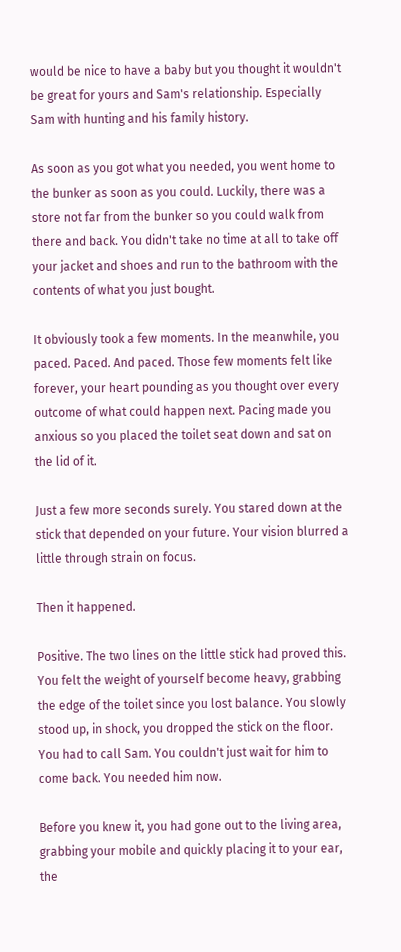would be nice to have a baby but you thought it wouldn't be great for yours and Sam's relationship. Especially Sam with hunting and his family history.

As soon as you got what you needed, you went home to the bunker as soon as you could. Luckily, there was a store not far from the bunker so you could walk from there and back. You didn't take no time at all to take off your jacket and shoes and run to the bathroom with the contents of what you just bought.

It obviously took a few moments. In the meanwhile, you paced. Paced. And paced. Those few moments felt like forever, your heart pounding as you thought over every outcome of what could happen next. Pacing made you anxious so you placed the toilet seat down and sat on the lid of it.

Just a few more seconds surely. You stared down at the stick that depended on your future. Your vision blurred a little through strain on focus.

Then it happened.

Positive. The two lines on the little stick had proved this. You felt the weight of yourself become heavy, grabbing the edge of the toilet since you lost balance. You slowly stood up, in shock, you dropped the stick on the floor. You had to call Sam. You couldn't just wait for him to come back. You needed him now.

Before you knew it, you had gone out to the living area, grabbing your mobile and quickly placing it to your ear, the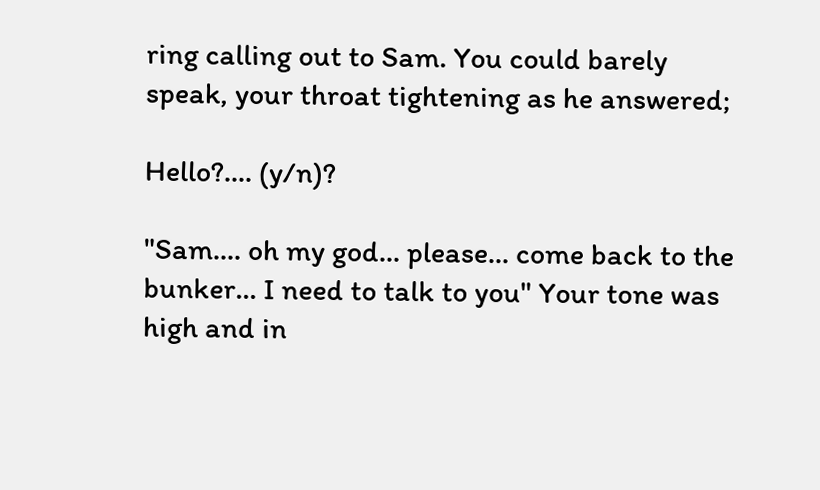ring calling out to Sam. You could barely speak, your throat tightening as he answered;

Hello?.... (y/n)?

"Sam.... oh my god... please... come back to the bunker... I need to talk to you" Your tone was high and in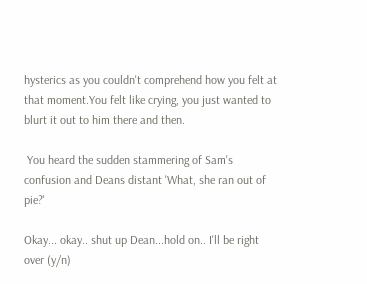hysterics as you couldn't comprehend how you felt at that moment.You felt like crying, you just wanted to blurt it out to him there and then.

 You heard the sudden stammering of Sam's confusion and Deans distant 'What, she ran out of pie?'

Okay... okay.. shut up Dean...hold on.. I'll be right over (y/n)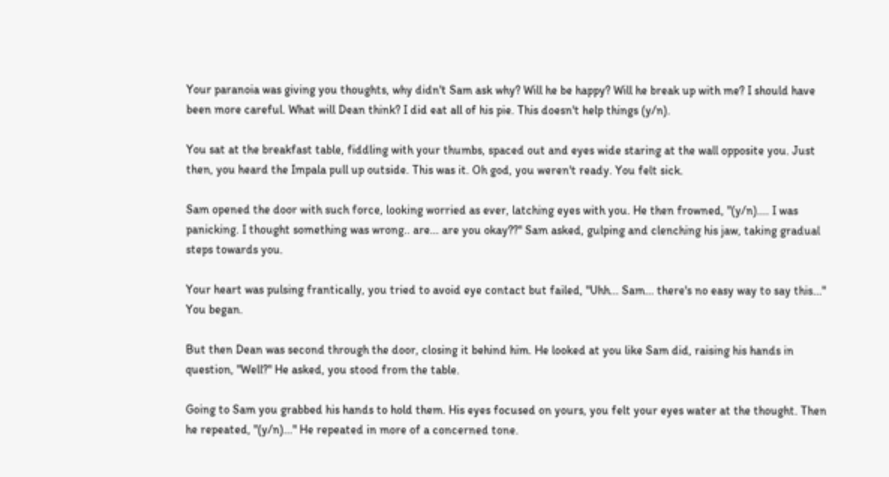Your paranoia was giving you thoughts, why didn't Sam ask why? Will he be happy? Will he break up with me? I should have been more careful. What will Dean think? I did eat all of his pie. This doesn't help things (y/n).

You sat at the breakfast table, fiddling with your thumbs, spaced out and eyes wide staring at the wall opposite you. Just then, you heard the Impala pull up outside. This was it. Oh god, you weren't ready. You felt sick.

Sam opened the door with such force, looking worried as ever, latching eyes with you. He then frowned, "(y/n).... I was panicking. I thought something was wrong.. are... are you okay??" Sam asked, gulping and clenching his jaw, taking gradual steps towards you.

Your heart was pulsing frantically, you tried to avoid eye contact but failed, "Uhh... Sam... there's no easy way to say this..." You began.

But then Dean was second through the door, closing it behind him. He looked at you like Sam did, raising his hands in question, "Well?" He asked, you stood from the table.

Going to Sam you grabbed his hands to hold them. His eyes focused on yours, you felt your eyes water at the thought. Then he repeated, "(y/n)..." He repeated in more of a concerned tone.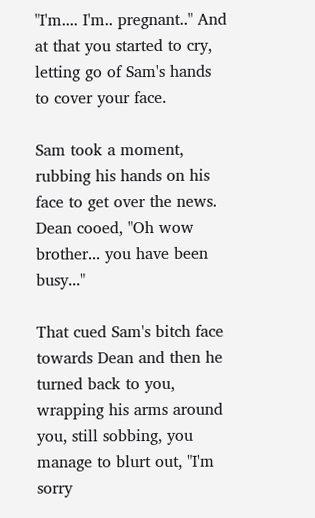"I'm.... I'm.. pregnant.." And at that you started to cry, letting go of Sam's hands to cover your face.

Sam took a moment, rubbing his hands on his face to get over the news. Dean cooed, "Oh wow brother... you have been busy..."

That cued Sam's bitch face towards Dean and then he turned back to you, wrapping his arms around you, still sobbing, you manage to blurt out, "I'm sorry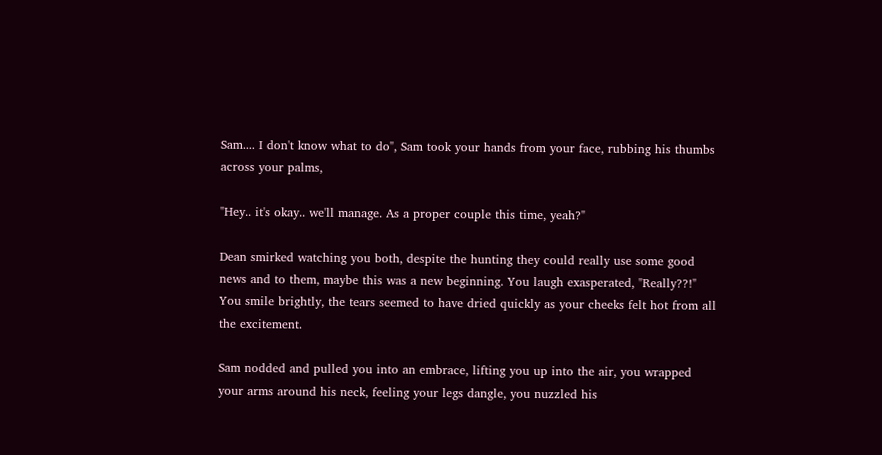Sam.... I don't know what to do", Sam took your hands from your face, rubbing his thumbs across your palms,

"Hey.. it's okay.. we'll manage. As a proper couple this time, yeah?"

Dean smirked watching you both, despite the hunting they could really use some good news and to them, maybe this was a new beginning. You laugh exasperated, "Really??!" You smile brightly, the tears seemed to have dried quickly as your cheeks felt hot from all the excitement.

Sam nodded and pulled you into an embrace, lifting you up into the air, you wrapped your arms around his neck, feeling your legs dangle, you nuzzled his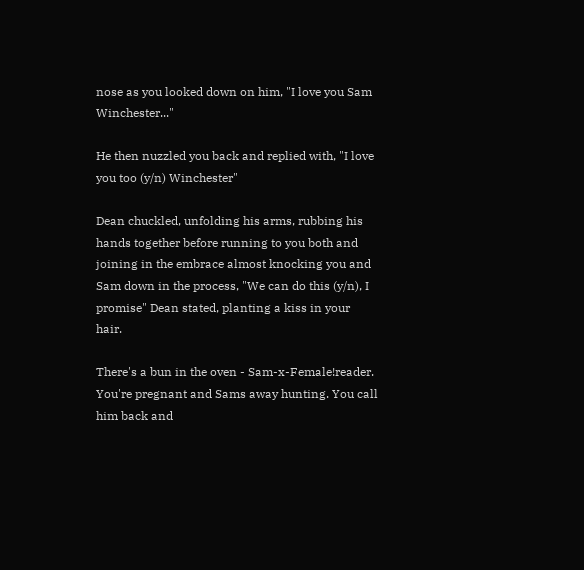nose as you looked down on him, "I love you Sam Winchester..."

He then nuzzled you back and replied with, "I love you too (y/n) Winchester"

Dean chuckled, unfolding his arms, rubbing his hands together before running to you both and joining in the embrace almost knocking you and Sam down in the process, "We can do this (y/n), I promise" Dean stated, planting a kiss in your hair.

There's a bun in the oven - Sam-x-Female!reader.
You're pregnant and Sams away hunting. You call him back and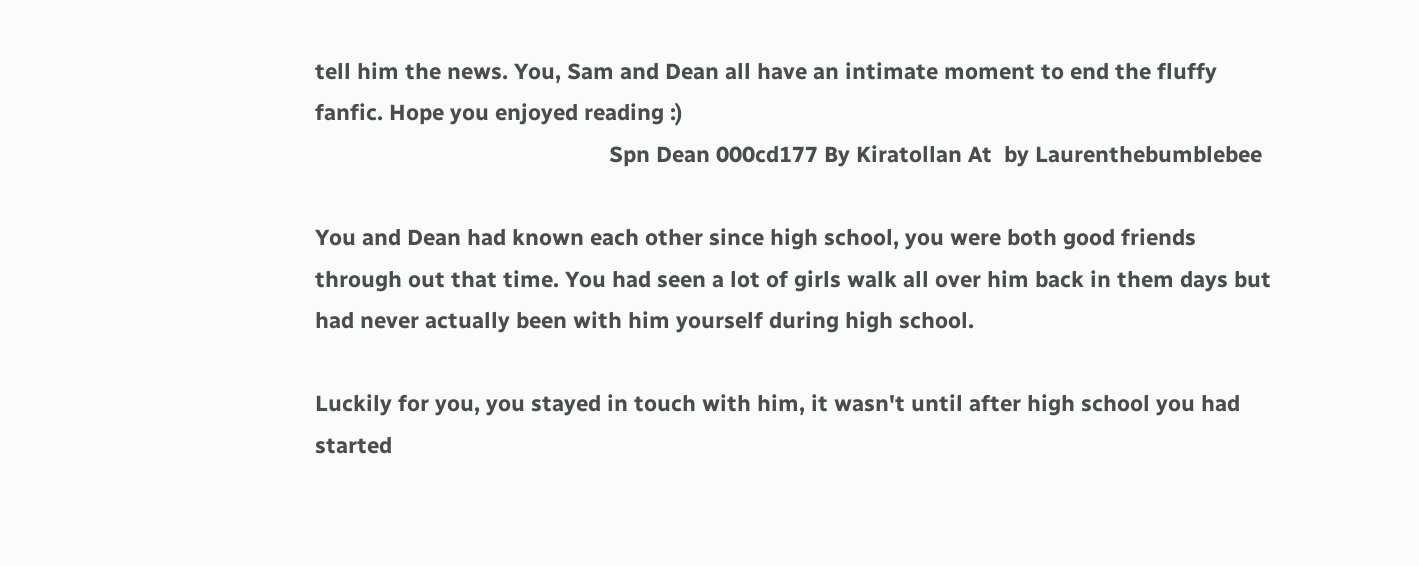tell him the news. You, Sam and Dean all have an intimate moment to end the fluffy fanfic. Hope you enjoyed reading :)
                                                 Spn Dean 000cd177 By Kiratollan At  by Laurenthebumblebee

You and Dean had known each other since high school, you were both good friends through out that time. You had seen a lot of girls walk all over him back in them days but had never actually been with him yourself during high school.

Luckily for you, you stayed in touch with him, it wasn't until after high school you had started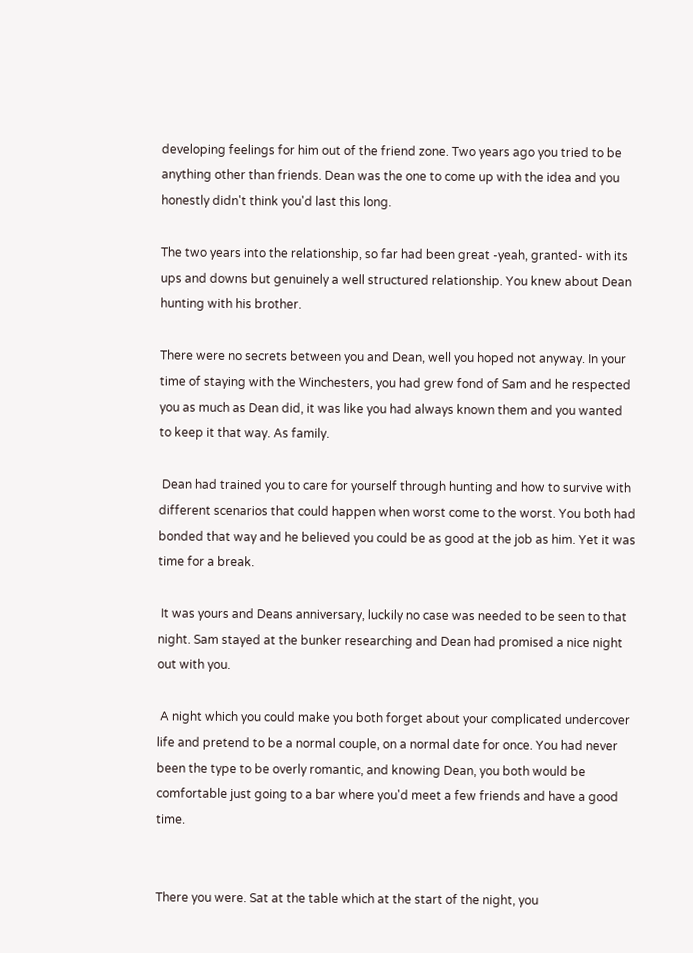developing feelings for him out of the friend zone. Two years ago you tried to be anything other than friends. Dean was the one to come up with the idea and you honestly didn't think you'd last this long.

The two years into the relationship, so far had been great -yeah, granted- with its ups and downs but genuinely a well structured relationship. You knew about Dean hunting with his brother.

There were no secrets between you and Dean, well you hoped not anyway. In your time of staying with the Winchesters, you had grew fond of Sam and he respected you as much as Dean did, it was like you had always known them and you wanted to keep it that way. As family.

 Dean had trained you to care for yourself through hunting and how to survive with different scenarios that could happen when worst come to the worst. You both had bonded that way and he believed you could be as good at the job as him. Yet it was time for a break.

 It was yours and Deans anniversary, luckily no case was needed to be seen to that night. Sam stayed at the bunker researching and Dean had promised a nice night out with you.

 A night which you could make you both forget about your complicated undercover life and pretend to be a normal couple, on a normal date for once. You had never been the type to be overly romantic, and knowing Dean, you both would be comfortable just going to a bar where you'd meet a few friends and have a good time.


There you were. Sat at the table which at the start of the night, you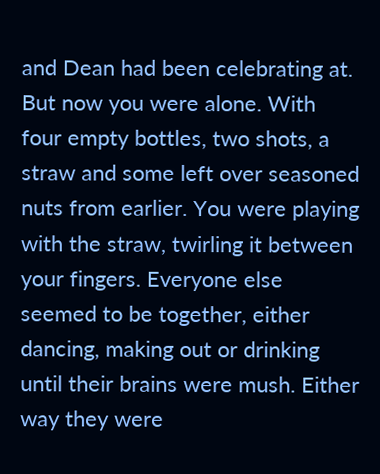and Dean had been celebrating at. But now you were alone. With four empty bottles, two shots, a straw and some left over seasoned nuts from earlier. You were playing with the straw, twirling it between your fingers. Everyone else seemed to be together, either dancing, making out or drinking until their brains were mush. Either way they were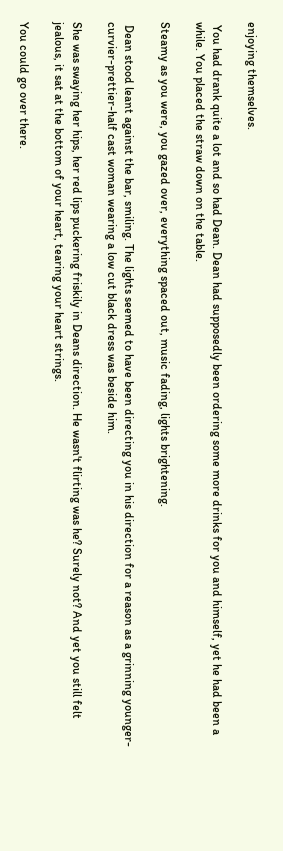enjoying themselves.

 You had drank quite a lot and so had Dean. Dean had supposedly been ordering some more drinks for you and himself, yet he had been a while. You placed the straw down on the table.

Steamy as you were, you gazed over, everything spaced out, music fading, lights brightening.

 Dean stood leant against the bar, smiling. The lights seemed to have been directing you in his direction for a reason as a grinning younger-curvier-prettier-half cast woman wearing a low cut black dress was beside him.

She was swaying her hips, her red lips puckering friskily in Deans direction. He wasn't flirting was he? Surely not? And yet you still felt jealous, it sat at the bottom of your heart, tearing your heart strings.

You could go over there.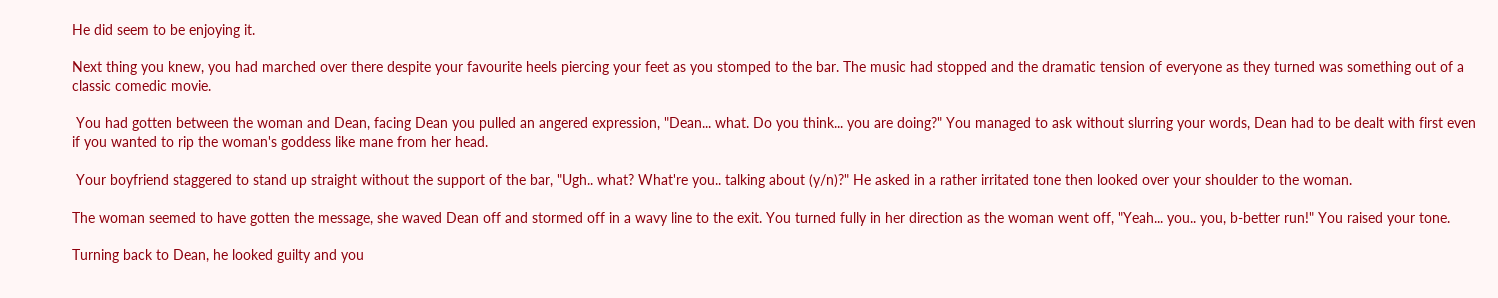He did seem to be enjoying it.

Next thing you knew, you had marched over there despite your favourite heels piercing your feet as you stomped to the bar. The music had stopped and the dramatic tension of everyone as they turned was something out of a classic comedic movie.

 You had gotten between the woman and Dean, facing Dean you pulled an angered expression, "Dean... what. Do you think... you are doing?" You managed to ask without slurring your words, Dean had to be dealt with first even if you wanted to rip the woman's goddess like mane from her head.

 Your boyfriend staggered to stand up straight without the support of the bar, "Ugh.. what? What're you.. talking about (y/n)?" He asked in a rather irritated tone then looked over your shoulder to the woman.

The woman seemed to have gotten the message, she waved Dean off and stormed off in a wavy line to the exit. You turned fully in her direction as the woman went off, "Yeah... you.. you, b-better run!" You raised your tone.

Turning back to Dean, he looked guilty and you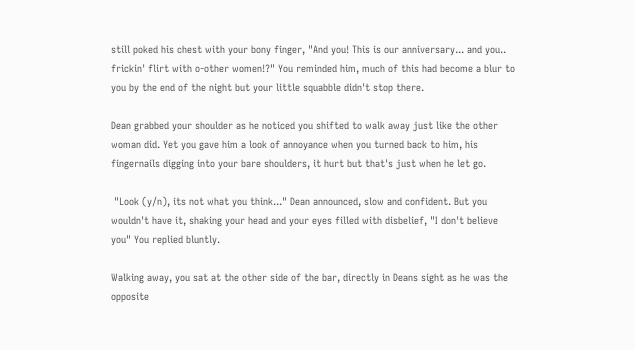still poked his chest with your bony finger, "And you! This is our anniversary... and you.. frickin' flirt with o-other women!?" You reminded him, much of this had become a blur to you by the end of the night but your little squabble didn't stop there.

Dean grabbed your shoulder as he noticed you shifted to walk away just like the other woman did. Yet you gave him a look of annoyance when you turned back to him, his fingernails digging into your bare shoulders, it hurt but that's just when he let go.

 "Look (y/n), its not what you think..." Dean announced, slow and confident. But you wouldn't have it, shaking your head and your eyes filled with disbelief, "I don't believe you" You replied bluntly.

Walking away, you sat at the other side of the bar, directly in Deans sight as he was the opposite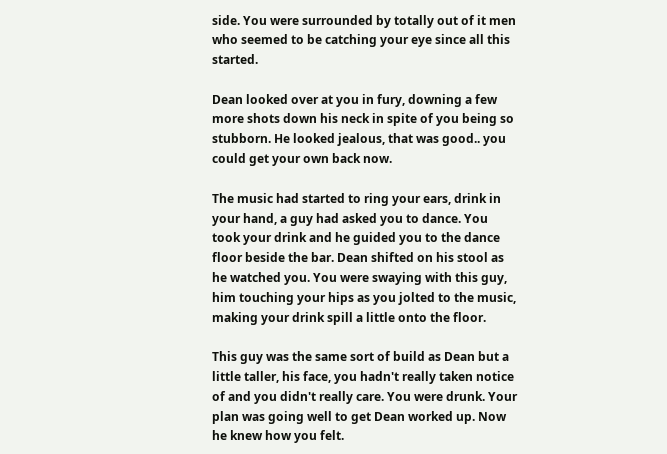side. You were surrounded by totally out of it men who seemed to be catching your eye since all this started.

Dean looked over at you in fury, downing a few more shots down his neck in spite of you being so stubborn. He looked jealous, that was good.. you could get your own back now.

The music had started to ring your ears, drink in your hand, a guy had asked you to dance. You took your drink and he guided you to the dance floor beside the bar. Dean shifted on his stool as he watched you. You were swaying with this guy, him touching your hips as you jolted to the music, making your drink spill a little onto the floor.

This guy was the same sort of build as Dean but a little taller, his face, you hadn't really taken notice of and you didn't really care. You were drunk. Your plan was going well to get Dean worked up. Now he knew how you felt.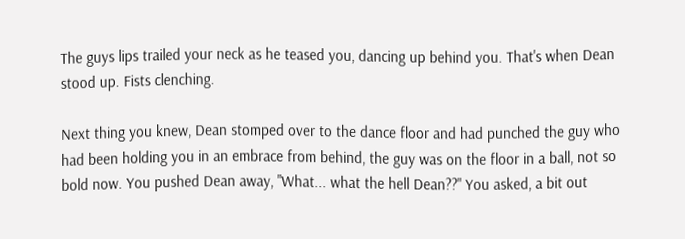The guys lips trailed your neck as he teased you, dancing up behind you. That's when Dean stood up. Fists clenching.

Next thing you knew, Dean stomped over to the dance floor and had punched the guy who had been holding you in an embrace from behind, the guy was on the floor in a ball, not so bold now. You pushed Dean away, "What... what the hell Dean??" You asked, a bit out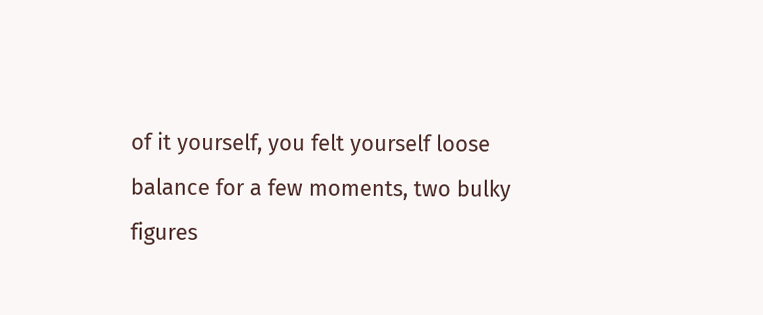of it yourself, you felt yourself loose balance for a few moments, two bulky figures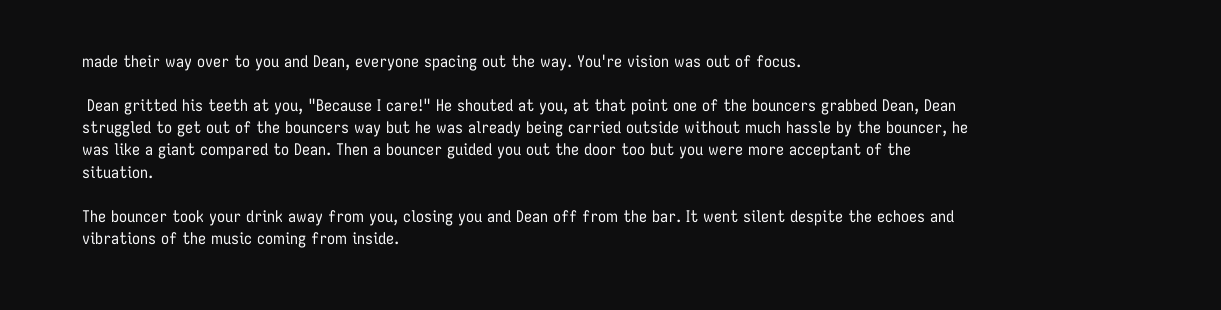made their way over to you and Dean, everyone spacing out the way. You're vision was out of focus.

 Dean gritted his teeth at you, "Because I care!" He shouted at you, at that point one of the bouncers grabbed Dean, Dean struggled to get out of the bouncers way but he was already being carried outside without much hassle by the bouncer, he was like a giant compared to Dean. Then a bouncer guided you out the door too but you were more acceptant of the situation.

The bouncer took your drink away from you, closing you and Dean off from the bar. It went silent despite the echoes and vibrations of the music coming from inside.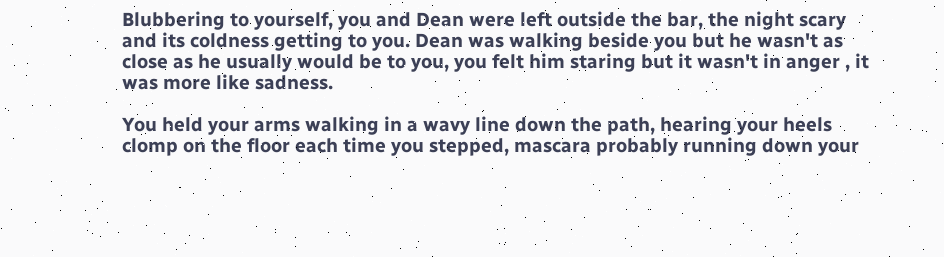Blubbering to yourself, you and Dean were left outside the bar, the night scary and its coldness getting to you. Dean was walking beside you but he wasn't as close as he usually would be to you, you felt him staring but it wasn't in anger , it was more like sadness.

You held your arms walking in a wavy line down the path, hearing your heels clomp on the floor each time you stepped, mascara probably running down your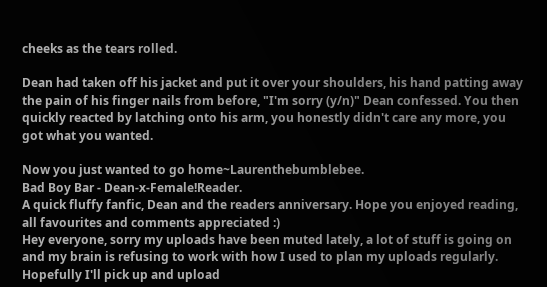cheeks as the tears rolled.

Dean had taken off his jacket and put it over your shoulders, his hand patting away the pain of his finger nails from before, "I'm sorry (y/n)" Dean confessed. You then quickly reacted by latching onto his arm, you honestly didn't care any more, you got what you wanted.

Now you just wanted to go home~Laurenthebumblebee.
Bad Boy Bar - Dean-x-Female!Reader.
A quick fluffy fanfic, Dean and the readers anniversary. Hope you enjoyed reading, all favourites and comments appreciated :)
Hey everyone, sorry my uploads have been muted lately, a lot of stuff is going on and my brain is refusing to work with how I used to plan my uploads regularly. Hopefully I'll pick up and upload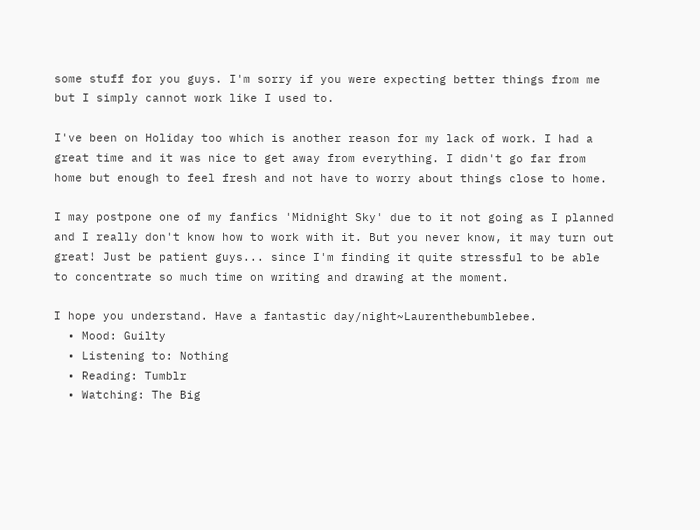some stuff for you guys. I'm sorry if you were expecting better things from me but I simply cannot work like I used to.

I've been on Holiday too which is another reason for my lack of work. I had a great time and it was nice to get away from everything. I didn't go far from home but enough to feel fresh and not have to worry about things close to home.

I may postpone one of my fanfics 'Midnight Sky' due to it not going as I planned and I really don't know how to work with it. But you never know, it may turn out great! Just be patient guys... since I'm finding it quite stressful to be able to concentrate so much time on writing and drawing at the moment.

I hope you understand. Have a fantastic day/night~Laurenthebumblebee.
  • Mood: Guilty
  • Listening to: Nothing
  • Reading: Tumblr
  • Watching: The Big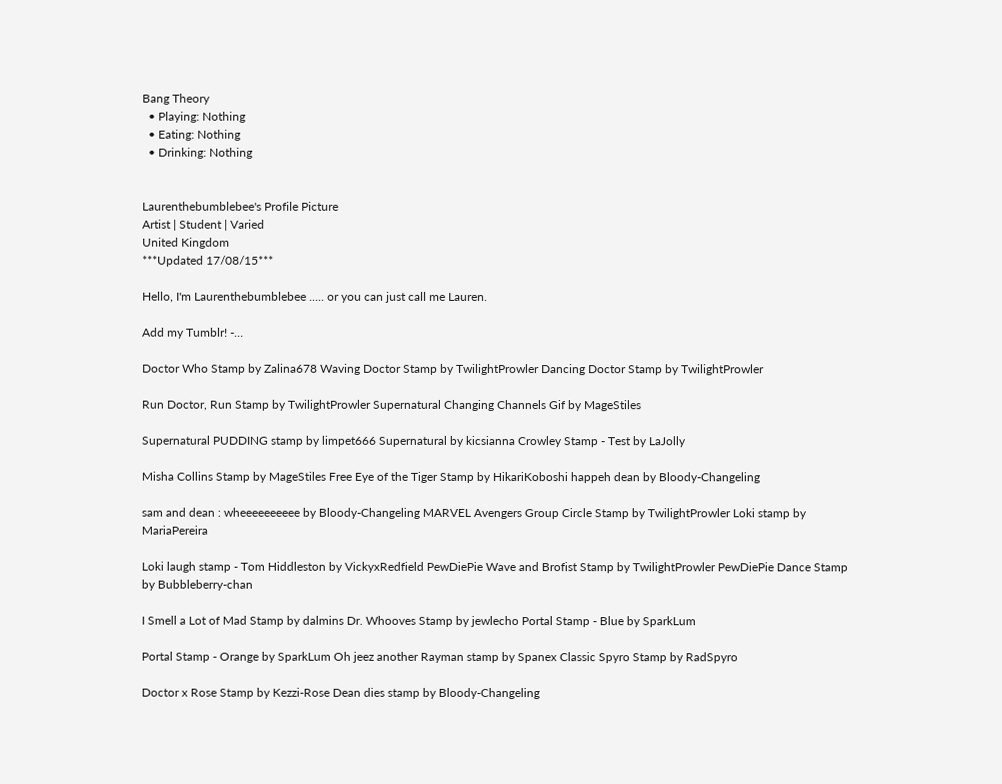Bang Theory
  • Playing: Nothing
  • Eating: Nothing
  • Drinking: Nothing


Laurenthebumblebee's Profile Picture
Artist | Student | Varied
United Kingdom
***Updated 17/08/15***

Hello, I'm Laurenthebumblebee ..... or you can just call me Lauren.

Add my Tumblr! -…

Doctor Who Stamp by Zalina678 Waving Doctor Stamp by TwilightProwler Dancing Doctor Stamp by TwilightProwler

Run Doctor, Run Stamp by TwilightProwler Supernatural Changing Channels Gif by MageStiles

Supernatural PUDDING stamp by limpet666 Supernatural by kicsianna Crowley Stamp - Test by LaJolly

Misha Collins Stamp by MageStiles Free Eye of the Tiger Stamp by HikariKoboshi happeh dean by Bloody-Changeling

sam and dean : wheeeeeeeeee by Bloody-Changeling MARVEL Avengers Group Circle Stamp by TwilightProwler Loki stamp by MariaPereira

Loki laugh stamp - Tom Hiddleston by VickyxRedfield PewDiePie Wave and Brofist Stamp by TwilightProwler PewDiePie Dance Stamp by Bubbleberry-chan

I Smell a Lot of Mad Stamp by dalmins Dr. Whooves Stamp by jewlecho Portal Stamp - Blue by SparkLum

Portal Stamp - Orange by SparkLum Oh jeez another Rayman stamp by Spanex Classic Spyro Stamp by RadSpyro

Doctor x Rose Stamp by Kezzi-Rose Dean dies stamp by Bloody-Changeling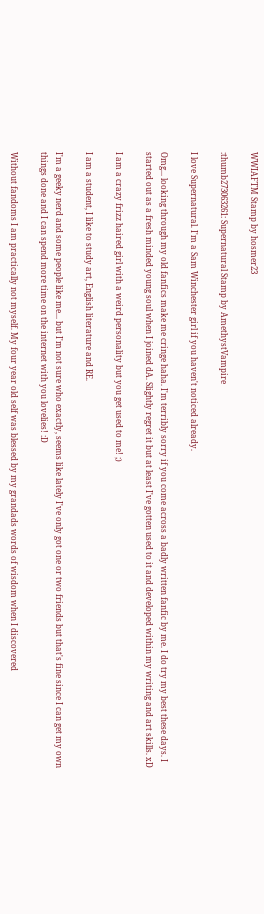WWIAFTM Stamp by hosmer23

:thumb273063261: Supernatural Stamp by AmethystVampire

I love Supernatural. I'm a Sam Winchester girl if you haven't noticed already.

Omg... looking through my old fanfics make me cringe haha. I'm terribly sorry if you come across a badly written fanfic by me. I do try my best these days. I started out as a fresh minded young soul when I joined dA. Slightly regret it but at least I've gotten used to it and developed within my writing and art skills. xD

I am a crazy frizz haired girl with a weird personality but you get used to me! ;)

I am a student, I like to study art, English literature and RE.

I'm a geeky nerd and some people like me... but I'm not sure who exactly, seems like lately I've only got one or two friends but that's fine since I can get my own things done and I can spend more time on the internet with you lovelies! :D

Without fandoms I am practically not myself. My four year old self was blessed by my grandads words of wisdom when I discovered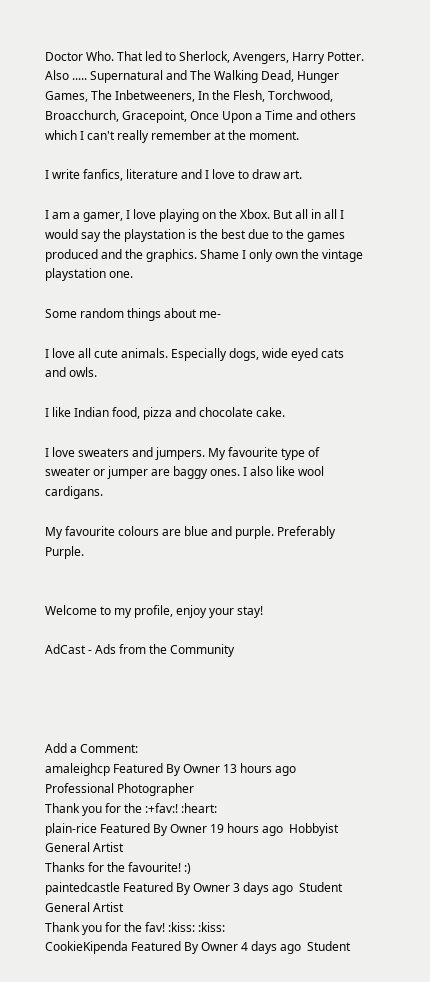Doctor Who. That led to Sherlock, Avengers, Harry Potter. Also ..... Supernatural and The Walking Dead, Hunger Games, The Inbetweeners, In the Flesh, Torchwood, Broacchurch, Gracepoint, Once Upon a Time and others which I can't really remember at the moment.

I write fanfics, literature and I love to draw art.

I am a gamer, I love playing on the Xbox. But all in all I would say the playstation is the best due to the games produced and the graphics. Shame I only own the vintage playstation one.

Some random things about me-

I love all cute animals. Especially dogs, wide eyed cats and owls.

I like Indian food, pizza and chocolate cake.

I love sweaters and jumpers. My favourite type of sweater or jumper are baggy ones. I also like wool cardigans.

My favourite colours are blue and purple. Preferably Purple.


Welcome to my profile, enjoy your stay!

AdCast - Ads from the Community




Add a Comment:
amaleighcp Featured By Owner 13 hours ago  Professional Photographer
Thank you for the :+fav:! :heart:
plain-rice Featured By Owner 19 hours ago  Hobbyist General Artist
Thanks for the favourite! :)
paintedcastle Featured By Owner 3 days ago  Student General Artist
Thank you for the fav! :kiss: :kiss:
CookieKipenda Featured By Owner 4 days ago  Student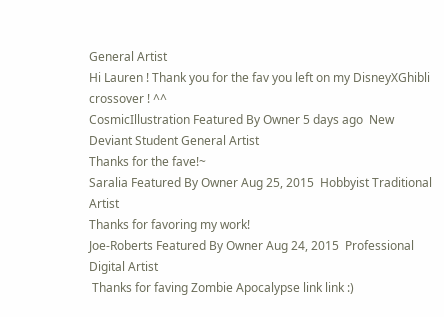General Artist
Hi Lauren ! Thank you for the fav you left on my DisneyXGhibli crossover ! ^^
CosmicIllustration Featured By Owner 5 days ago  New Deviant Student General Artist
Thanks for the fave!~
Saralia Featured By Owner Aug 25, 2015  Hobbyist Traditional Artist
Thanks for favoring my work!
Joe-Roberts Featured By Owner Aug 24, 2015  Professional Digital Artist
 Thanks for faving Zombie Apocalypse link link :)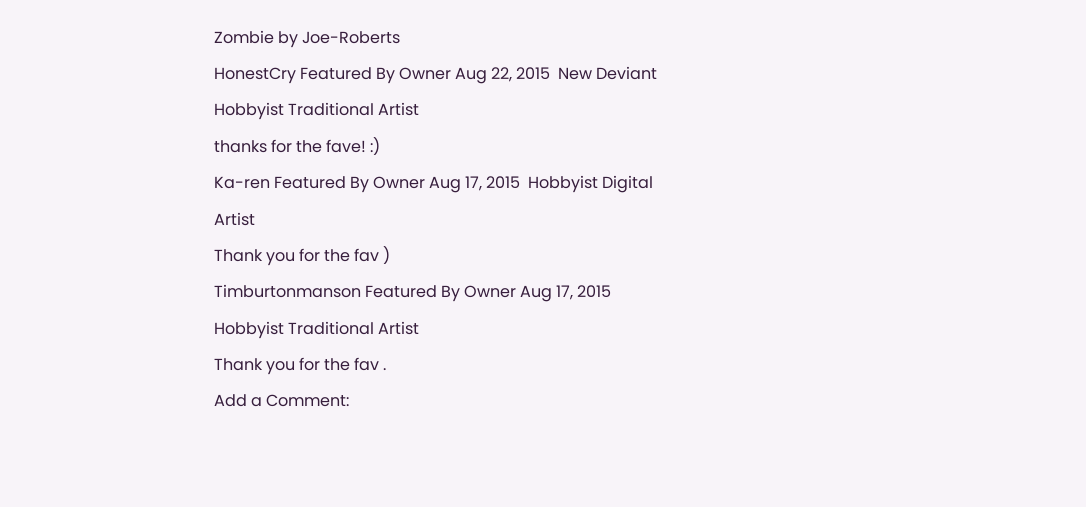Zombie by Joe-Roberts
HonestCry Featured By Owner Aug 22, 2015  New Deviant Hobbyist Traditional Artist
thanks for the fave! :)
Ka-ren Featured By Owner Aug 17, 2015  Hobbyist Digital Artist
Thank you for the fav )
Timburtonmanson Featured By Owner Aug 17, 2015  Hobbyist Traditional Artist
Thank you for the fav .
Add a Comment: